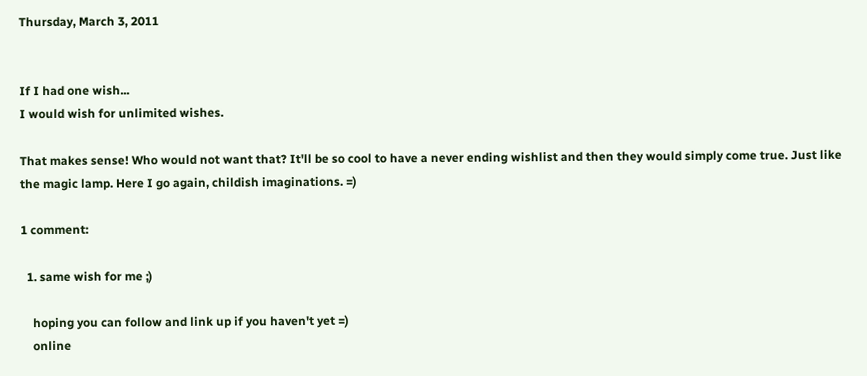Thursday, March 3, 2011


If I had one wish...
I would wish for unlimited wishes.

That makes sense! Who would not want that? It'll be so cool to have a never ending wishlist and then they would simply come true. Just like the magic lamp. Here I go again, childish imaginations. =)

1 comment:

  1. same wish for me ;)

    hoping you can follow and link up if you haven't yet =)
    online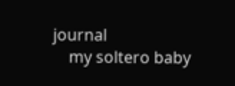journal
    my soltero baby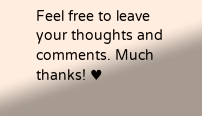Feel free to leave your thoughts and comments. Much thanks! ♥